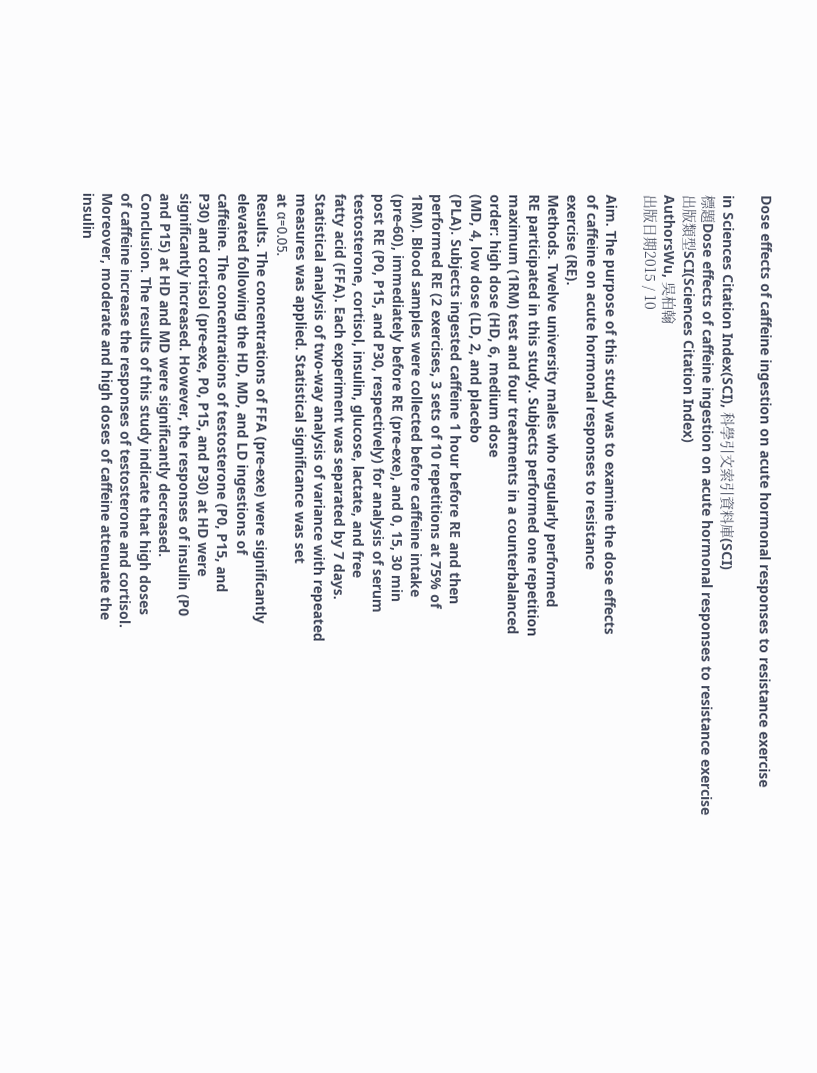Dose effects of caffeine ingestion on acute hormonal responses to resistance exercise

in Sciences Citation Index(SCI), 科學引文索引資料庫(SCI)
標題Dose effects of caffeine ingestion on acute hormonal responses to resistance exercise
出版類型SCI(Sciences Citation Index)
AuthorsWu, 吳柏翰
出版日期2015 / 10

Aim. The purpose of this study was to examine the dose effects
of caffeine on acute hormonal responses to resistance
exercise (RE).
Methods. Twelve university males who regularly performed
RE participated in this study. Subjects performed one repetition
maximum (1RM) test and four treatments in a counterbalanced
order: high dose (HD, 6, medium dose
(MD, 4, low dose (LD, 2, and placebo
(PLA). Subjects ingested caffeine 1 hour before RE and then
performed RE (2 exercises, 3 sets of 10 repetitions at 75% of
1RM). Blood samples were collected before caffeine intake
(pre-60), immediately before RE (pre-exe), and 0, 15, 30 min
post RE (P0, P15, and P30, respectively) for analysis of serum
testosterone, cortisol, insulin, glucose, lactate, and free
fatty acid (FFA). Each experiment was separated by 7 days.
Statistical analysis of two-way analysis of variance with repeated
measures was applied. Statistical significance was set
at α=0.05.
Results. The concentrations of FFA (pre-exe) were significantly
elevated following the HD, MD, and LD ingestions of
caffeine. The concentrations of testosterone (P0, P15, and
P30) and cortisol (pre-exe, P0, P15, and P30) at HD were
significantly increased. However, the responses of insulin (P0
and P15) at HD and MD were significantly decreased.
Conclusion. The results of this study indicate that high doses
of caffeine increase the responses of testosterone and cortisol.
Moreover, moderate and high doses of caffeine attenuate the
insulin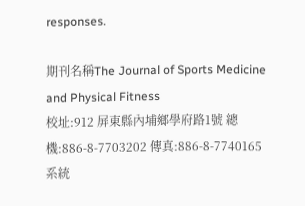responses.

期刊名稱The Journal of Sports Medicine and Physical Fitness
校址:912 屏東縣內埔鄉學府路1號 總機:886-8-7703202 傳真:886-8-7740165 系統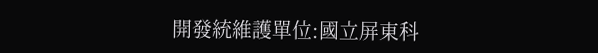開發統維護單位:國立屏東科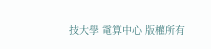技大學 電算中心 版權所有